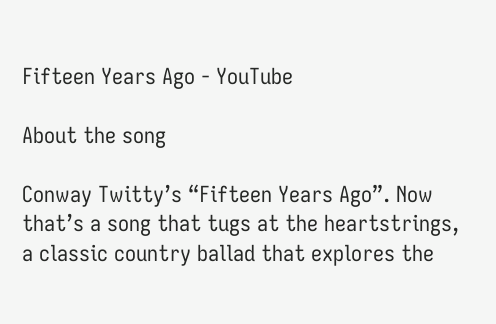Fifteen Years Ago - YouTube

About the song

Conway Twitty’s “Fifteen Years Ago”. Now that’s a song that tugs at the heartstrings, a classic country ballad that explores the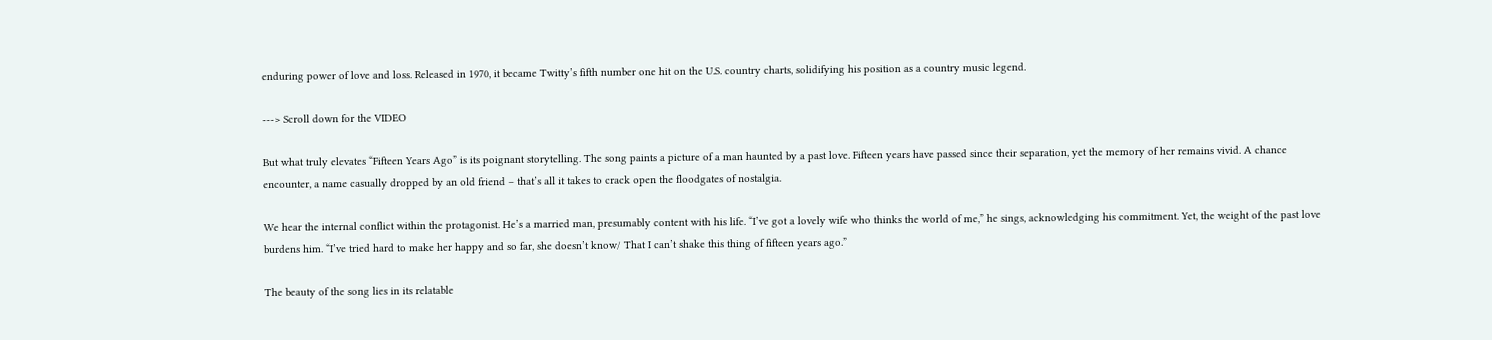enduring power of love and loss. Released in 1970, it became Twitty’s fifth number one hit on the U.S. country charts, solidifying his position as a country music legend.

---> Scroll down for the VIDEO

But what truly elevates “Fifteen Years Ago” is its poignant storytelling. The song paints a picture of a man haunted by a past love. Fifteen years have passed since their separation, yet the memory of her remains vivid. A chance encounter, a name casually dropped by an old friend – that’s all it takes to crack open the floodgates of nostalgia.

We hear the internal conflict within the protagonist. He’s a married man, presumably content with his life. “I’ve got a lovely wife who thinks the world of me,” he sings, acknowledging his commitment. Yet, the weight of the past love burdens him. “I’ve tried hard to make her happy and so far, she doesn’t know/ That I can’t shake this thing of fifteen years ago.”

The beauty of the song lies in its relatable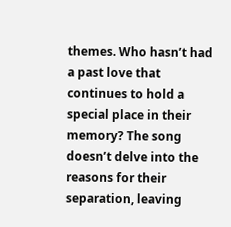themes. Who hasn’t had a past love that continues to hold a special place in their memory? The song doesn’t delve into the reasons for their separation, leaving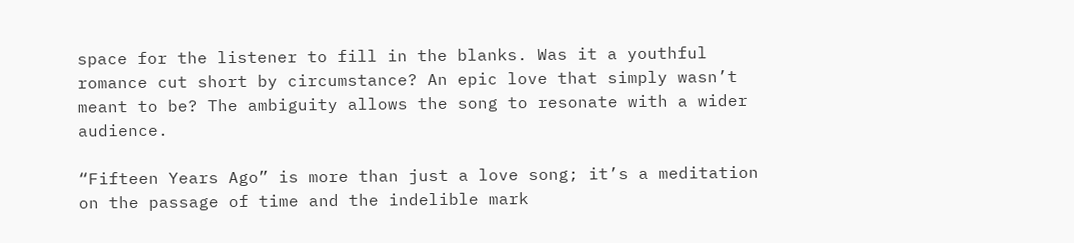space for the listener to fill in the blanks. Was it a youthful romance cut short by circumstance? An epic love that simply wasn’t meant to be? The ambiguity allows the song to resonate with a wider audience.

“Fifteen Years Ago” is more than just a love song; it’s a meditation on the passage of time and the indelible mark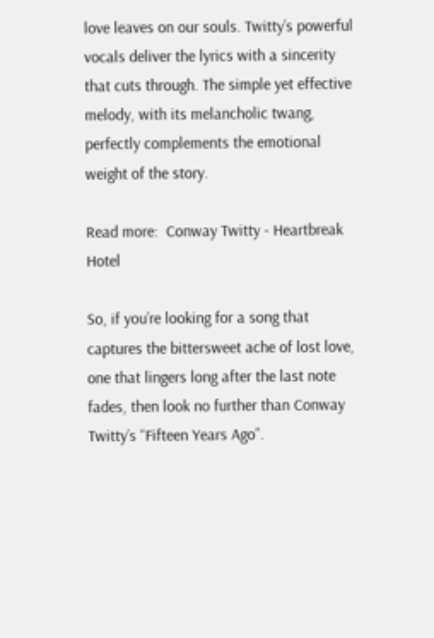love leaves on our souls. Twitty’s powerful vocals deliver the lyrics with a sincerity that cuts through. The simple yet effective melody, with its melancholic twang, perfectly complements the emotional weight of the story.

Read more:  Conway Twitty - Heartbreak Hotel

So, if you’re looking for a song that captures the bittersweet ache of lost love, one that lingers long after the last note fades, then look no further than Conway Twitty’s “Fifteen Years Ago”.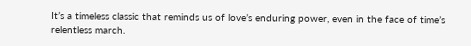It’s a timeless classic that reminds us of love’s enduring power, even in the face of time’s relentless march.